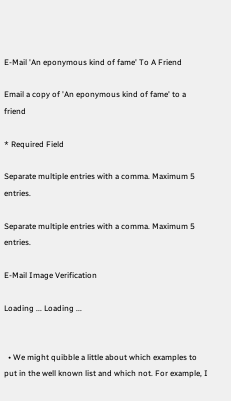E-Mail 'An eponymous kind of fame' To A Friend

Email a copy of 'An eponymous kind of fame' to a friend

* Required Field

Separate multiple entries with a comma. Maximum 5 entries.

Separate multiple entries with a comma. Maximum 5 entries.

E-Mail Image Verification

Loading ... Loading ...


  • We might quibble a little about which examples to put in the well known list and which not. For example, I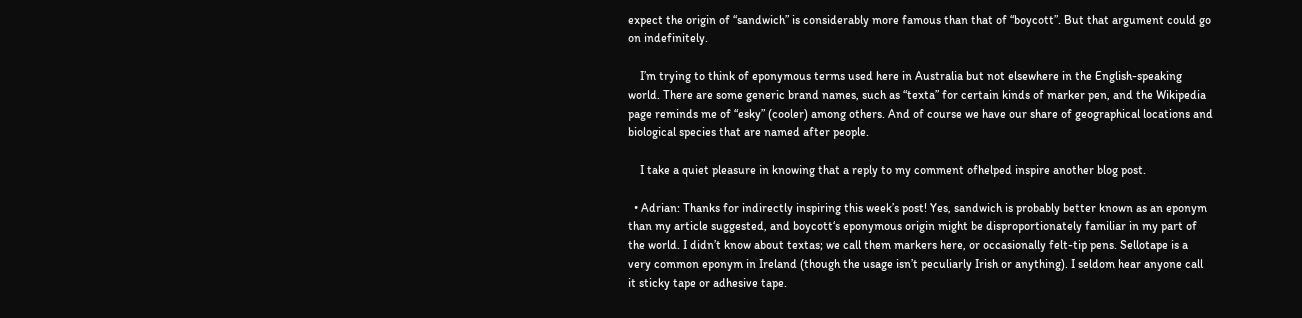expect the origin of “sandwich” is considerably more famous than that of “boycott”. But that argument could go on indefinitely.

    I’m trying to think of eponymous terms used here in Australia but not elsewhere in the English-speaking world. There are some generic brand names, such as “texta” for certain kinds of marker pen, and the Wikipedia page reminds me of “esky” (cooler) among others. And of course we have our share of geographical locations and biological species that are named after people.

    I take a quiet pleasure in knowing that a reply to my comment ofhelped inspire another blog post.

  • Adrian: Thanks for indirectly inspiring this week’s post! Yes, sandwich is probably better known as an eponym than my article suggested, and boycott‘s eponymous origin might be disproportionately familiar in my part of the world. I didn’t know about textas; we call them markers here, or occasionally felt-tip pens. Sellotape is a very common eponym in Ireland (though the usage isn’t peculiarly Irish or anything). I seldom hear anyone call it sticky tape or adhesive tape.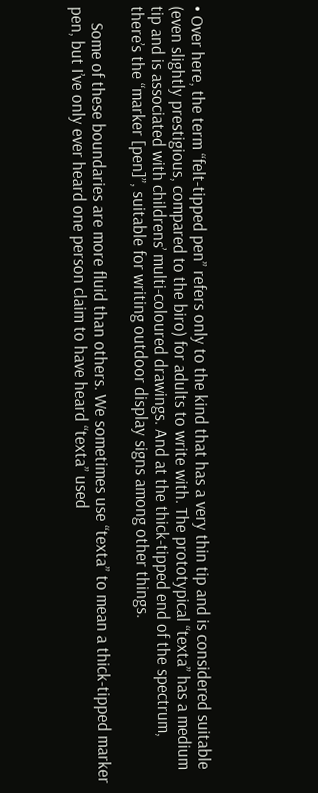• Over here, the term “felt-tipped pen” refers only to the kind that has a very thin tip and is considered suitable (even slightly prestigious, compared to the biro) for adults to write with. The prototypical “texta” has a medium tip and is associated with childrens’ multi-coloured drawings. And at the thick-tipped end of the spectrum, there’s the “marker [pen]”, suitable for writing outdoor display signs among other things.

    Some of these boundaries are more fluid than others. We sometimes use “texta” to mean a thick-tipped marker pen, but I’ve only ever heard one person claim to have heard “texta” used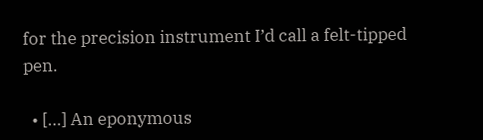for the precision instrument I’d call a felt-tipped pen.

  • […] An eponymous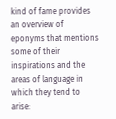kind of fame provides an overview of eponyms that mentions some of their inspirations and the areas of language in which they tend to arise: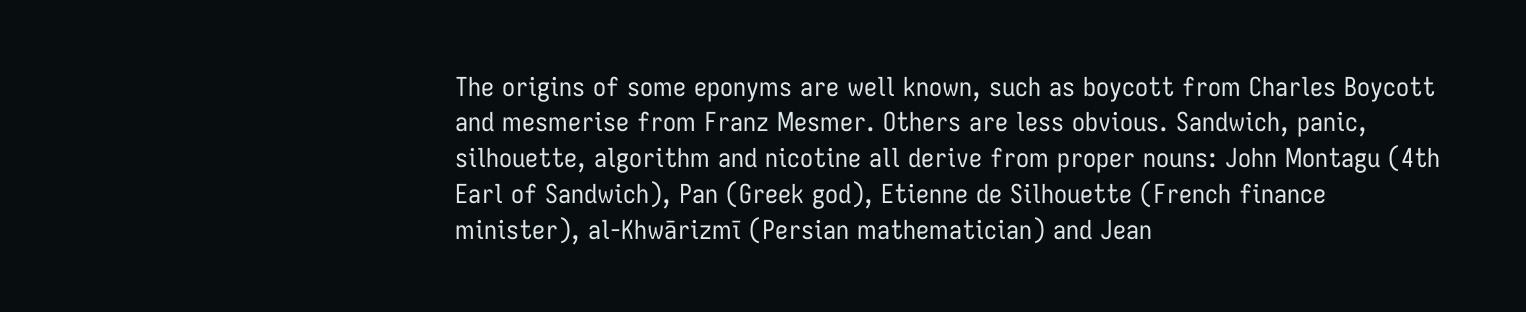The origins of some eponyms are well known, such as boycott from Charles Boycott and mesmerise from Franz Mesmer. Others are less obvious. Sandwich, panic, silhouette, algorithm and nicotine all derive from proper nouns: John Montagu (4th Earl of Sandwich), Pan (Greek god), Etienne de Silhouette (French finance minister), al-Khwārizmī (Persian mathematician) and Jean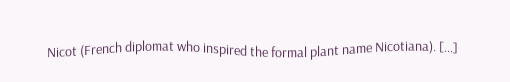Nicot (French diplomat who inspired the formal plant name Nicotiana). […]